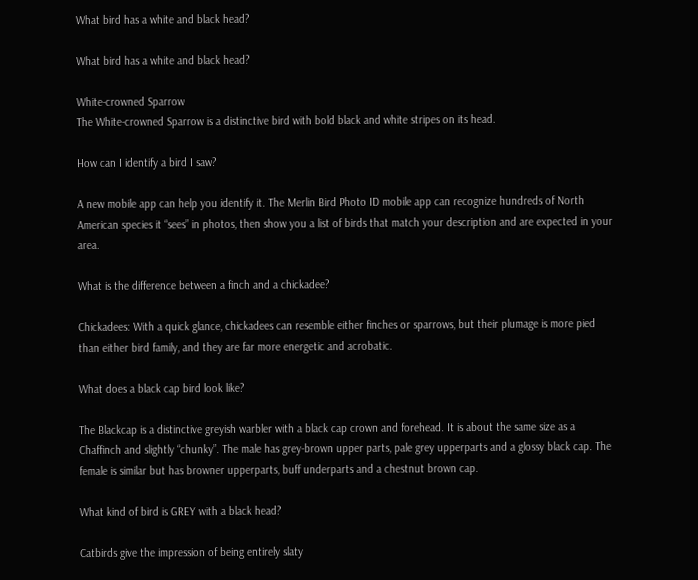What bird has a white and black head?

What bird has a white and black head?

White-crowned Sparrow
The White-crowned Sparrow is a distinctive bird with bold black and white stripes on its head.

How can I identify a bird I saw?

A new mobile app can help you identify it. The Merlin Bird Photo ID mobile app can recognize hundreds of North American species it “sees” in photos, then show you a list of birds that match your description and are expected in your area.

What is the difference between a finch and a chickadee?

Chickadees: With a quick glance, chickadees can resemble either finches or sparrows, but their plumage is more pied than either bird family, and they are far more energetic and acrobatic.

What does a black cap bird look like?

The Blackcap is a distinctive greyish warbler with a black cap crown and forehead. It is about the same size as a Chaffinch and slightly “chunky”. The male has grey-brown upper parts, pale grey upperparts and a glossy black cap. The female is similar but has browner upperparts, buff underparts and a chestnut brown cap.

What kind of bird is GREY with a black head?

Catbirds give the impression of being entirely slaty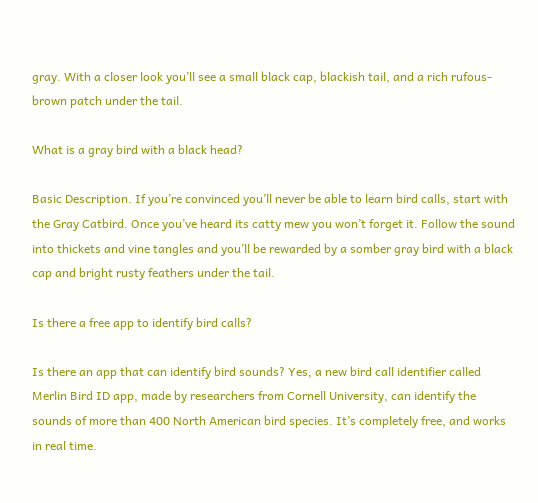gray. With a closer look you’ll see a small black cap, blackish tail, and a rich rufous-brown patch under the tail.

What is a gray bird with a black head?

Basic Description. If you’re convinced you’ll never be able to learn bird calls, start with the Gray Catbird. Once you’ve heard its catty mew you won’t forget it. Follow the sound into thickets and vine tangles and you’ll be rewarded by a somber gray bird with a black cap and bright rusty feathers under the tail.

Is there a free app to identify bird calls?

Is there an app that can identify bird sounds? Yes, a new bird call identifier called Merlin Bird ID app, made by researchers from Cornell University, can identify the sounds of more than 400 North American bird species. It’s completely free, and works in real time.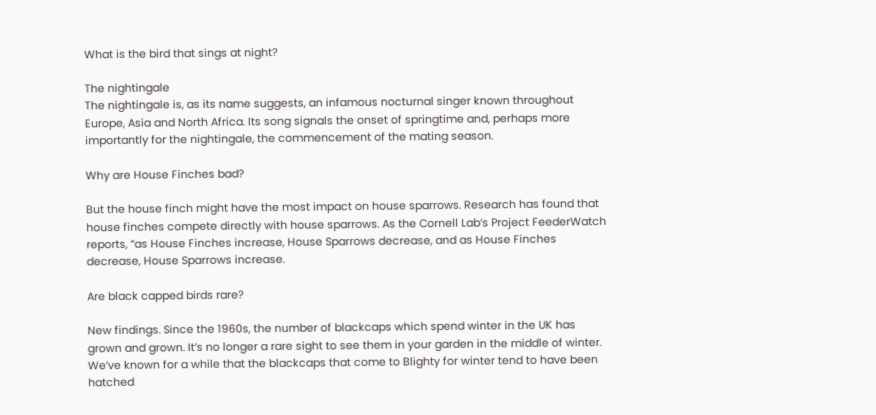What is the bird that sings at night?

The nightingale
The nightingale is, as its name suggests, an infamous nocturnal singer known throughout Europe, Asia and North Africa. Its song signals the onset of springtime and, perhaps more importantly for the nightingale, the commencement of the mating season.

Why are House Finches bad?

But the house finch might have the most impact on house sparrows. Research has found that house finches compete directly with house sparrows. As the Cornell Lab’s Project FeederWatch reports, “as House Finches increase, House Sparrows decrease, and as House Finches decrease, House Sparrows increase.

Are black capped birds rare?

New findings. Since the 1960s, the number of blackcaps which spend winter in the UK has grown and grown. It’s no longer a rare sight to see them in your garden in the middle of winter. We’ve known for a while that the blackcaps that come to Blighty for winter tend to have been hatched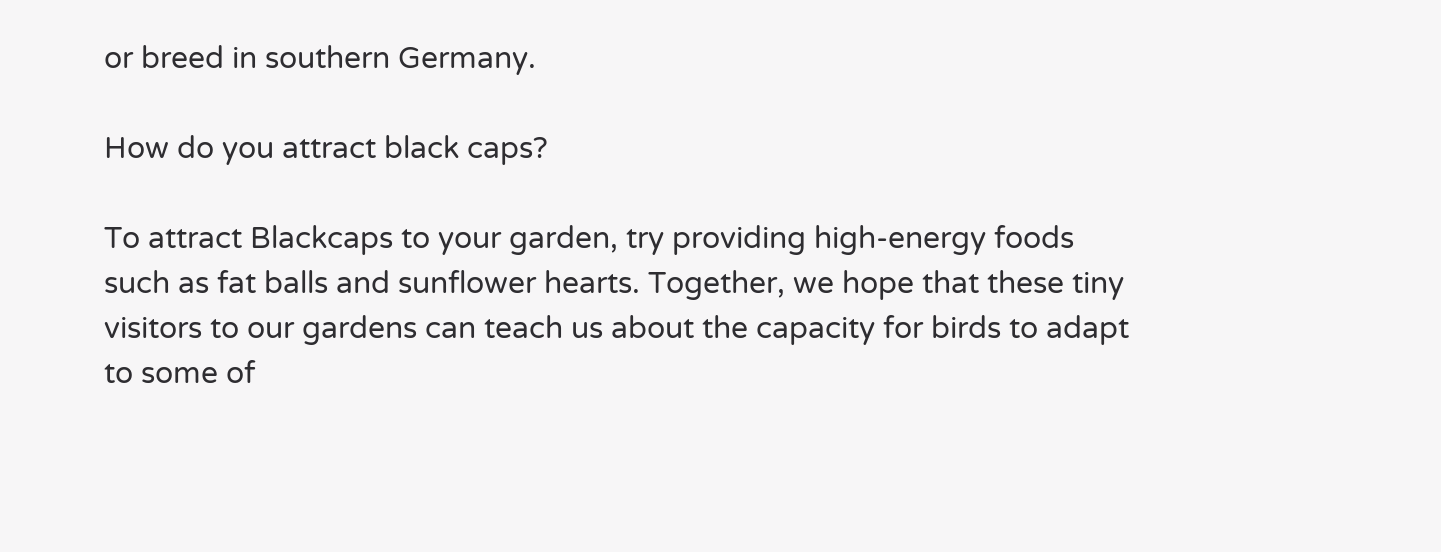or breed in southern Germany.

How do you attract black caps?

To attract Blackcaps to your garden, try providing high-energy foods such as fat balls and sunflower hearts. Together, we hope that these tiny visitors to our gardens can teach us about the capacity for birds to adapt to some of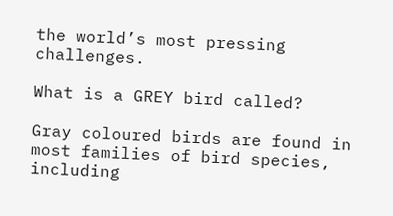the world’s most pressing challenges.

What is a GREY bird called?

Gray coloured birds are found in most families of bird species, including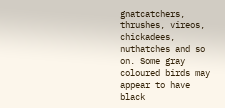gnatcatchers, thrushes, vireos, chickadees, nuthatches and so on. Some gray coloured birds may appear to have black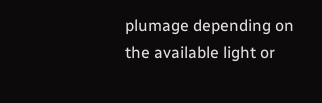plumage depending on the available light or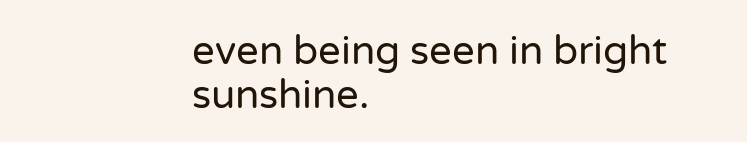even being seen in bright sunshine.